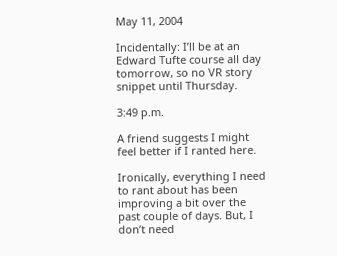May 11, 2004

Incidentally: I’ll be at an Edward Tufte course all day tomorrow, so no VR story snippet until Thursday.

3:49 p.m.

A friend suggests I might feel better if I ranted here.

Ironically, everything I need to rant about has been improving a bit over the past couple of days. But, I don’t need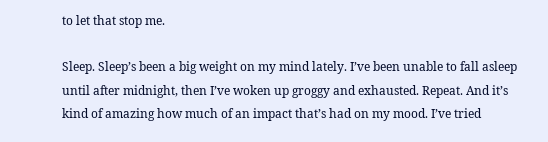to let that stop me.

Sleep. Sleep’s been a big weight on my mind lately. I’ve been unable to fall asleep until after midnight, then I’ve woken up groggy and exhausted. Repeat. And it’s kind of amazing how much of an impact that’s had on my mood. I’ve tried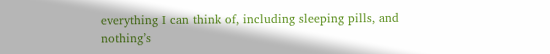everything I can think of, including sleeping pills, and nothing’s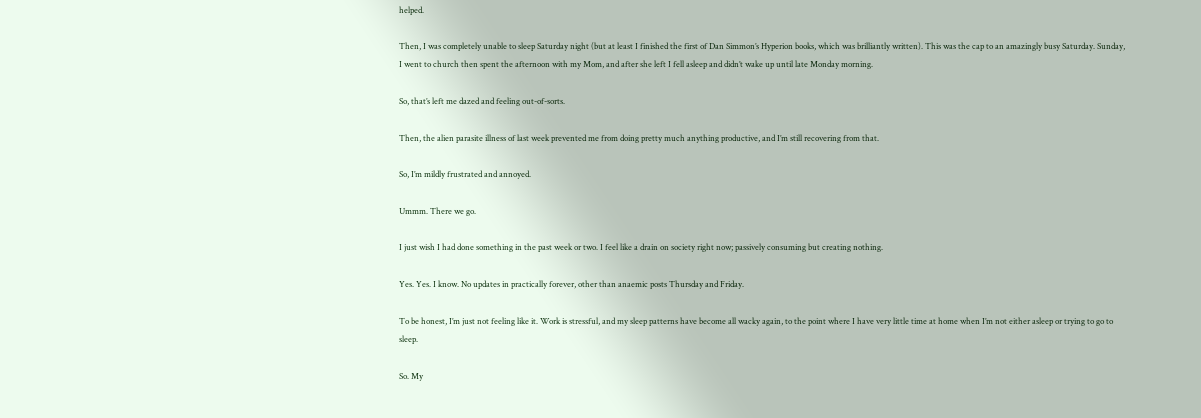helped.

Then, I was completely unable to sleep Saturday night (but at least I finished the first of Dan Simmon’s Hyperion books, which was brilliantly written). This was the cap to an amazingly busy Saturday. Sunday, I went to church then spent the afternoon with my Mom, and after she left I fell asleep and didn’t wake up until late Monday morning.

So, that’s left me dazed and feeling out-of-sorts.

Then, the alien parasite illness of last week prevented me from doing pretty much anything productive, and I’m still recovering from that.

So, I’m mildly frustrated and annoyed.

Ummm. There we go.

I just wish I had done something in the past week or two. I feel like a drain on society right now; passively consuming but creating nothing.

Yes. Yes. I know. No updates in practically forever, other than anaemic posts Thursday and Friday.

To be honest, I’m just not feeling like it. Work is stressful, and my sleep patterns have become all wacky again, to the point where I have very little time at home when I’m not either asleep or trying to go to sleep.

So. My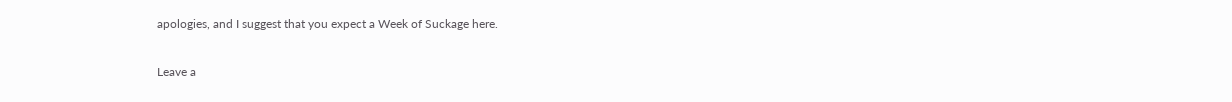apologies, and I suggest that you expect a Week of Suckage here.

Leave a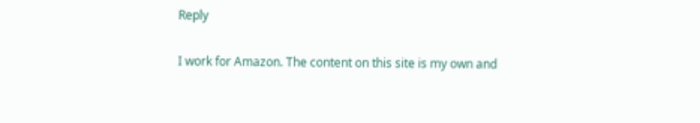Reply

I work for Amazon. The content on this site is my own and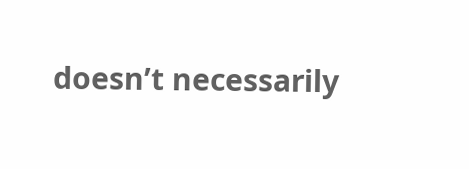doesn’t necessarily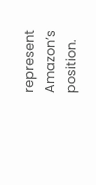represent Amazon’s position.